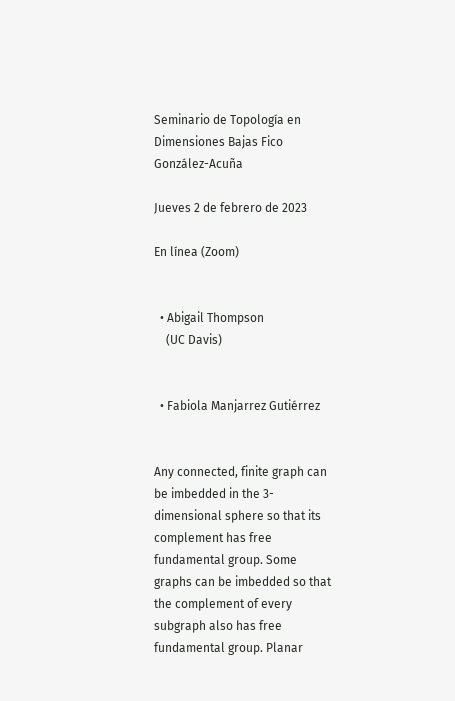Seminario de Topología en Dimensiones Bajas Fico González-Acuña

Jueves 2 de febrero de 2023

En línea (Zoom)


  • Abigail Thompson
    (UC Davis)


  • Fabiola Manjarrez Gutiérrez


Any connected, finite graph can be imbedded in the 3-dimensional sphere so that its complement has free fundamental group. Some graphs can be imbedded so that the complement of every subgraph also has free fundamental group. Planar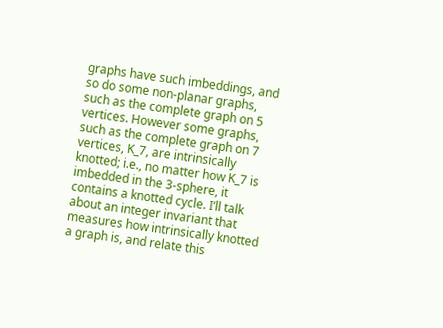graphs have such imbeddings, and so do some non-planar graphs, such as the complete graph on 5 vertices. However some graphs, such as the complete graph on 7 vertices, K_7, are intrinsically knotted; i.e., no matter how K_7 is imbedded in the 3-sphere, it contains a knotted cycle. I’ll talk about an integer invariant that measures how intrinsically knotted a graph is, and relate this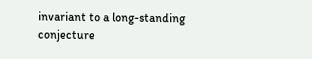invariant to a long-standing conjecture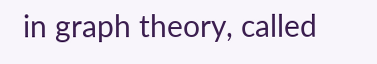in graph theory, called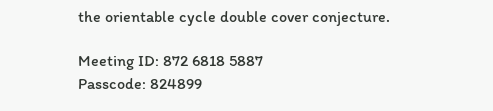the orientable cycle double cover conjecture.

Meeting ID: 872 6818 5887
Passcode: 824899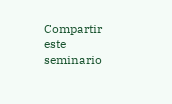Compartir este seminario